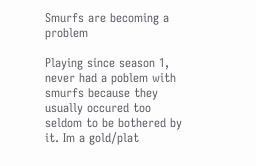Smurfs are becoming a problem

Playing since season 1, never had a poblem with smurfs because they usually occured too seldom to be bothered by it. Im a gold/plat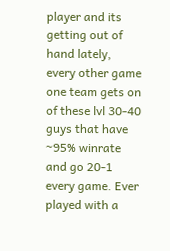player and its getting out of hand lately, every other game one team gets on of these lvl 30-40 guys that have ~95% winrate and go 20-1 every game. Ever played with a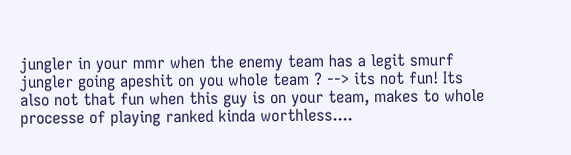jungler in your mmr when the enemy team has a legit smurf jungler going apeshit on you whole team ? --> its not fun! Its also not that fun when this guy is on your team, makes to whole processe of playing ranked kinda worthless....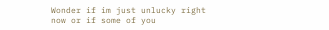Wonder if im just unlucky right now or if some of you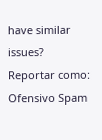have similar issues?
Reportar como:
Ofensivo Spam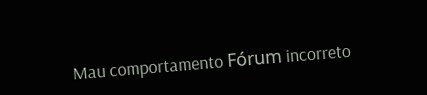Mau comportamento Fórum incorreto